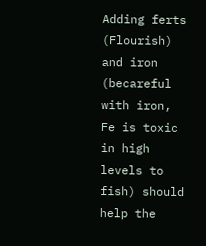Adding ferts (Flourish) and iron (becareful with iron, Fe is toxic in high levels to fish) should help the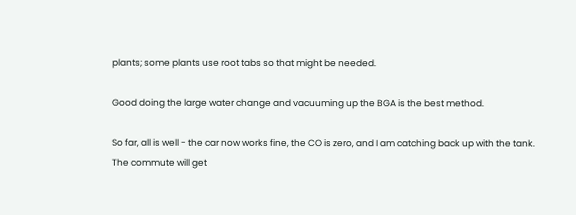plants; some plants use root tabs so that might be needed.

Good doing the large water change and vacuuming up the BGA is the best method.

So far, all is well - the car now works fine, the CO is zero, and I am catching back up with the tank. The commute will get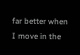far better when I move in the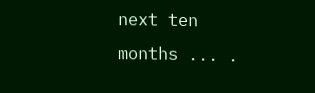next ten months ... .